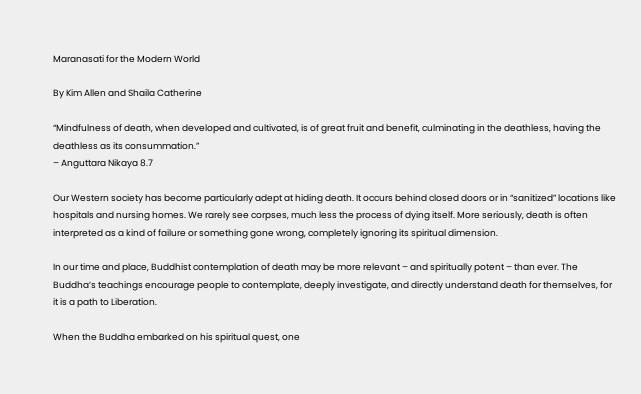Maranasati for the Modern World

By Kim Allen and Shaila Catherine

“Mindfulness of death, when developed and cultivated, is of great fruit and benefit, culminating in the deathless, having the deathless as its consummation.”
– Anguttara Nikaya 8.7

Our Western society has become particularly adept at hiding death. It occurs behind closed doors or in “sanitized” locations like hospitals and nursing homes. We rarely see corpses, much less the process of dying itself. More seriously, death is often interpreted as a kind of failure or something gone wrong, completely ignoring its spiritual dimension.

In our time and place, Buddhist contemplation of death may be more relevant – and spiritually potent – than ever. The Buddha’s teachings encourage people to contemplate, deeply investigate, and directly understand death for themselves, for it is a path to Liberation.

When the Buddha embarked on his spiritual quest, one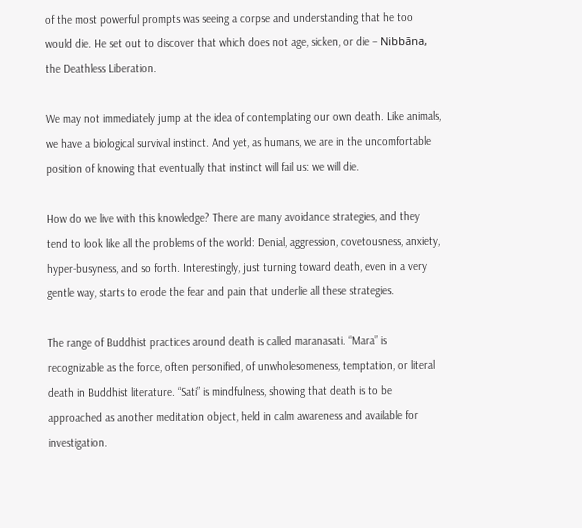of the most powerful prompts was seeing a corpse and understanding that he too would die. He set out to discover that which does not age, sicken, or die – Nibbāna, the Deathless Liberation.

We may not immediately jump at the idea of contemplating our own death. Like animals, we have a biological survival instinct. And yet, as humans, we are in the uncomfortable position of knowing that eventually that instinct will fail us: we will die.

How do we live with this knowledge? There are many avoidance strategies, and they tend to look like all the problems of the world: Denial, aggression, covetousness, anxiety, hyper-busyness, and so forth. Interestingly, just turning toward death, even in a very gentle way, starts to erode the fear and pain that underlie all these strategies.

The range of Buddhist practices around death is called maranasati. “Mara” is recognizable as the force, often personified, of unwholesomeness, temptation, or literal death in Buddhist literature. “Sati” is mindfulness, showing that death is to be approached as another meditation object, held in calm awareness and available for investigation.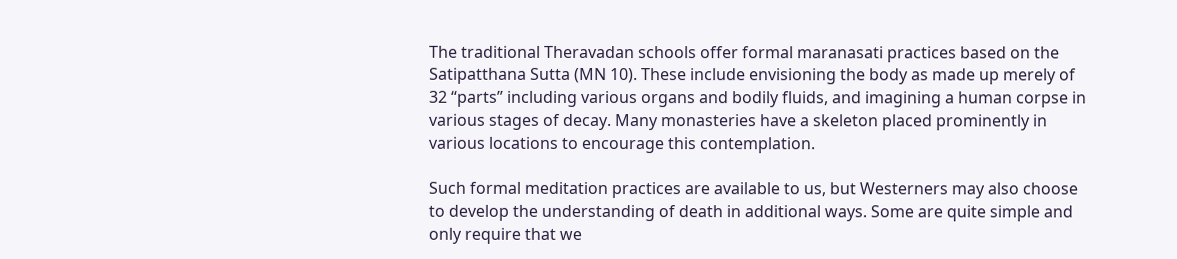The traditional Theravadan schools offer formal maranasati practices based on the Satipatthana Sutta (MN 10). These include envisioning the body as made up merely of 32 “parts” including various organs and bodily fluids, and imagining a human corpse in various stages of decay. Many monasteries have a skeleton placed prominently in various locations to encourage this contemplation.

Such formal meditation practices are available to us, but Westerners may also choose to develop the understanding of death in additional ways. Some are quite simple and only require that we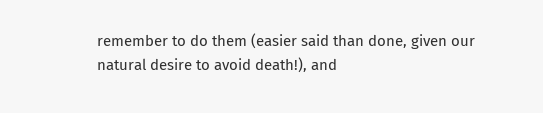remember to do them (easier said than done, given our natural desire to avoid death!), and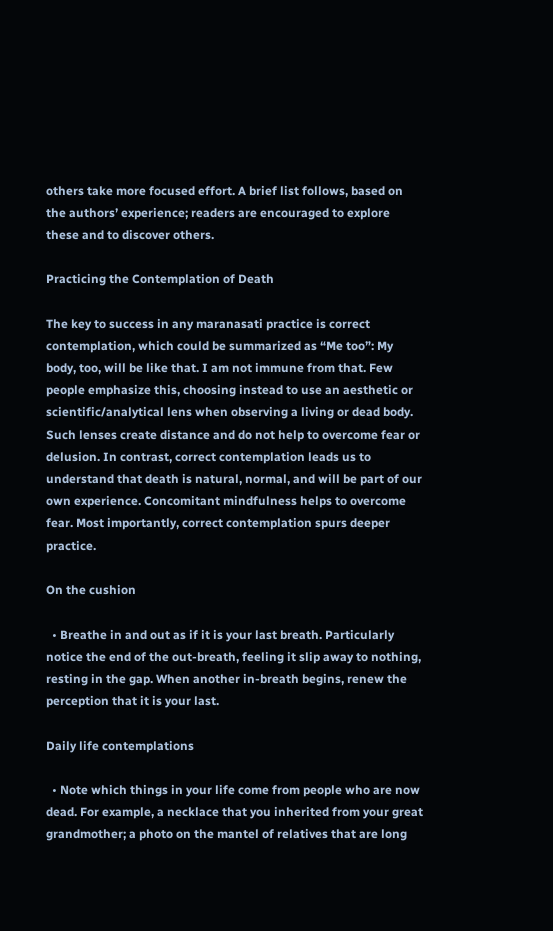others take more focused effort. A brief list follows, based on the authors’ experience; readers are encouraged to explore these and to discover others.

Practicing the Contemplation of Death

The key to success in any maranasati practice is correct contemplation, which could be summarized as “Me too”: My body, too, will be like that. I am not immune from that. Few people emphasize this, choosing instead to use an aesthetic or scientific/analytical lens when observing a living or dead body. Such lenses create distance and do not help to overcome fear or delusion. In contrast, correct contemplation leads us to understand that death is natural, normal, and will be part of our own experience. Concomitant mindfulness helps to overcome fear. Most importantly, correct contemplation spurs deeper practice.

On the cushion

  • Breathe in and out as if it is your last breath. Particularly notice the end of the out-breath, feeling it slip away to nothing, resting in the gap. When another in-breath begins, renew the perception that it is your last.

Daily life contemplations

  • Note which things in your life come from people who are now dead. For example, a necklace that you inherited from your great grandmother; a photo on the mantel of relatives that are long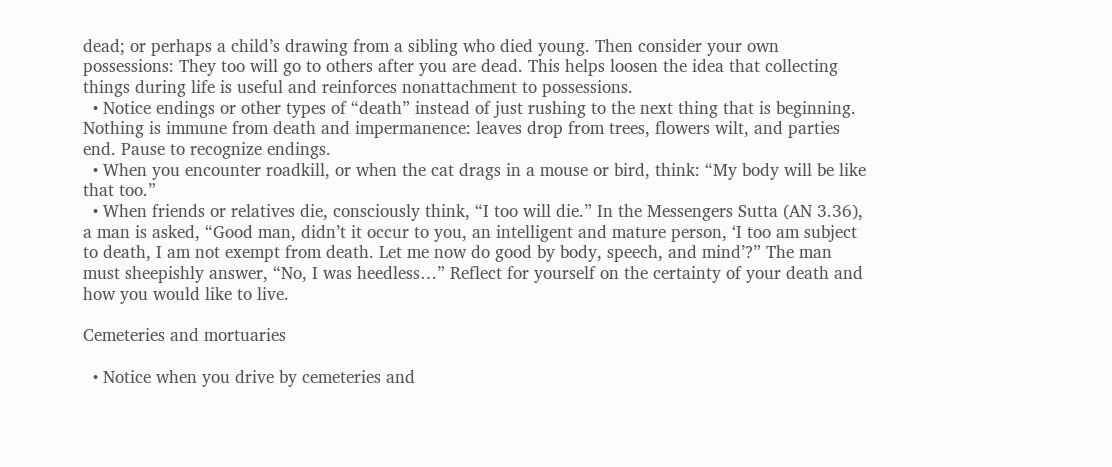dead; or perhaps a child’s drawing from a sibling who died young. Then consider your own possessions: They too will go to others after you are dead. This helps loosen the idea that collecting things during life is useful and reinforces nonattachment to possessions.
  • Notice endings or other types of “death” instead of just rushing to the next thing that is beginning. Nothing is immune from death and impermanence: leaves drop from trees, flowers wilt, and parties end. Pause to recognize endings.
  • When you encounter roadkill, or when the cat drags in a mouse or bird, think: “My body will be like that too.”
  • When friends or relatives die, consciously think, “I too will die.” In the Messengers Sutta (AN 3.36), a man is asked, “Good man, didn’t it occur to you, an intelligent and mature person, ‘I too am subject to death, I am not exempt from death. Let me now do good by body, speech, and mind’?” The man must sheepishly answer, “No, I was heedless…” Reflect for yourself on the certainty of your death and how you would like to live.

Cemeteries and mortuaries

  • Notice when you drive by cemeteries and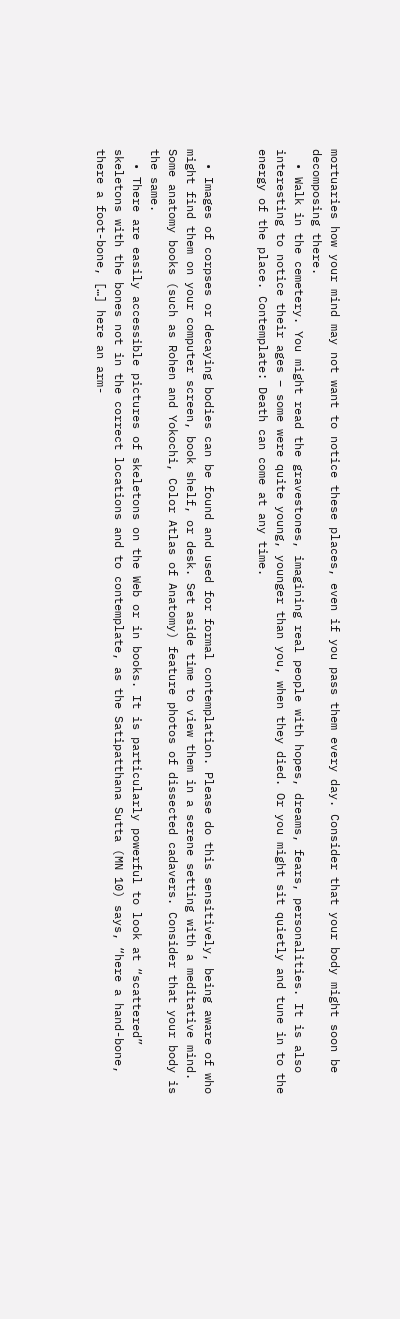mortuaries how your mind may not want to notice these places, even if you pass them every day. Consider that your body might soon be decomposing there.
  • Walk in the cemetery. You might read the gravestones, imagining real people with hopes, dreams, fears, personalities. It is also interesting to notice their ages – some were quite young, younger than you, when they died. Or you might sit quietly and tune in to the energy of the place. Contemplate: Death can come at any time.


  • Images of corpses or decaying bodies can be found and used for formal contemplation. Please do this sensitively, being aware of who might find them on your computer screen, book shelf, or desk. Set aside time to view them in a serene setting with a meditative mind. Some anatomy books (such as Rohen and Yokochi, Color Atlas of Anatomy) feature photos of dissected cadavers. Consider that your body is the same.
  • There are easily accessible pictures of skeletons on the Web or in books. It is particularly powerful to look at “scattered” skeletons with the bones not in the correct locations and to contemplate, as the Satipatthana Sutta (MN 10) says, “here a hand-bone, there a foot-bone, […] here an arm-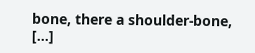bone, there a shoulder-bone, […]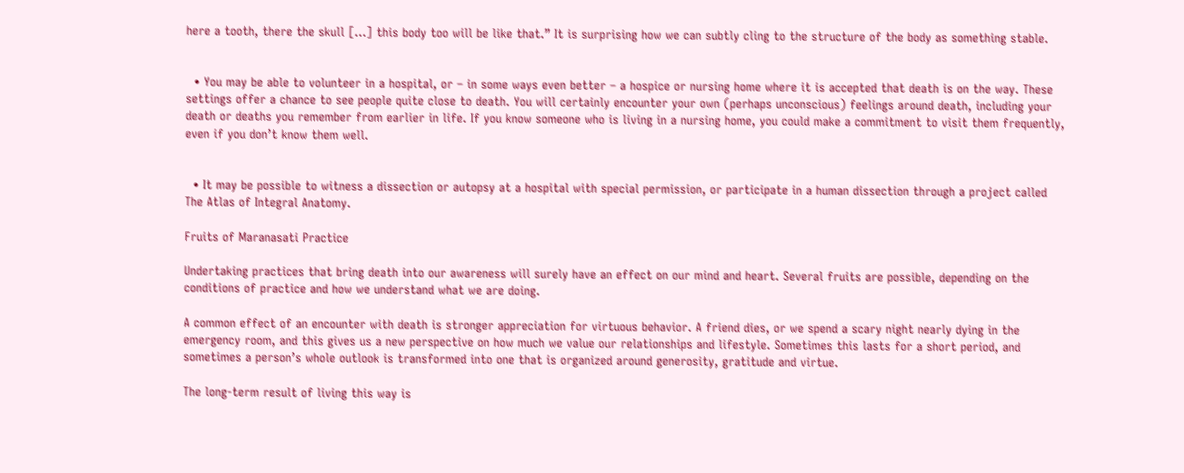here a tooth, there the skull […] this body too will be like that.” It is surprising how we can subtly cling to the structure of the body as something stable.


  • You may be able to volunteer in a hospital, or – in some ways even better – a hospice or nursing home where it is accepted that death is on the way. These settings offer a chance to see people quite close to death. You will certainly encounter your own (perhaps unconscious) feelings around death, including your death or deaths you remember from earlier in life. If you know someone who is living in a nursing home, you could make a commitment to visit them frequently, even if you don’t know them well.


  • It may be possible to witness a dissection or autopsy at a hospital with special permission, or participate in a human dissection through a project called The Atlas of Integral Anatomy.

Fruits of Maranasati Practice

Undertaking practices that bring death into our awareness will surely have an effect on our mind and heart. Several fruits are possible, depending on the conditions of practice and how we understand what we are doing.

A common effect of an encounter with death is stronger appreciation for virtuous behavior. A friend dies, or we spend a scary night nearly dying in the emergency room, and this gives us a new perspective on how much we value our relationships and lifestyle. Sometimes this lasts for a short period, and sometimes a person’s whole outlook is transformed into one that is organized around generosity, gratitude and virtue.

The long-term result of living this way is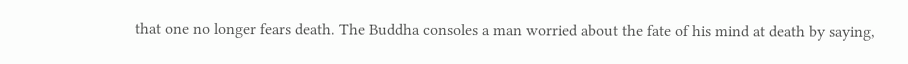that one no longer fears death. The Buddha consoles a man worried about the fate of his mind at death by saying,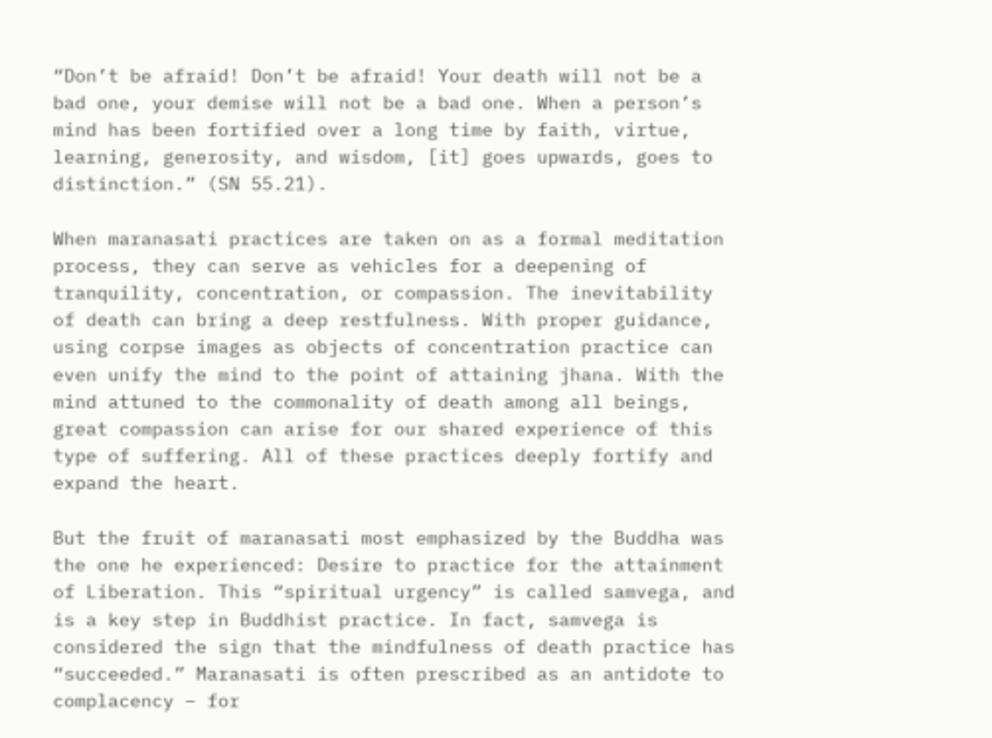“Don’t be afraid! Don’t be afraid! Your death will not be a bad one, your demise will not be a bad one. When a person’s mind has been fortified over a long time by faith, virtue, learning, generosity, and wisdom, [it] goes upwards, goes to distinction.” (SN 55.21).

When maranasati practices are taken on as a formal meditation process, they can serve as vehicles for a deepening of tranquility, concentration, or compassion. The inevitability of death can bring a deep restfulness. With proper guidance, using corpse images as objects of concentration practice can even unify the mind to the point of attaining jhana. With the mind attuned to the commonality of death among all beings, great compassion can arise for our shared experience of this type of suffering. All of these practices deeply fortify and expand the heart.

But the fruit of maranasati most emphasized by the Buddha was the one he experienced: Desire to practice for the attainment of Liberation. This “spiritual urgency” is called samvega, and is a key step in Buddhist practice. In fact, samvega is considered the sign that the mindfulness of death practice has “succeeded.” Maranasati is often prescribed as an antidote to complacency – for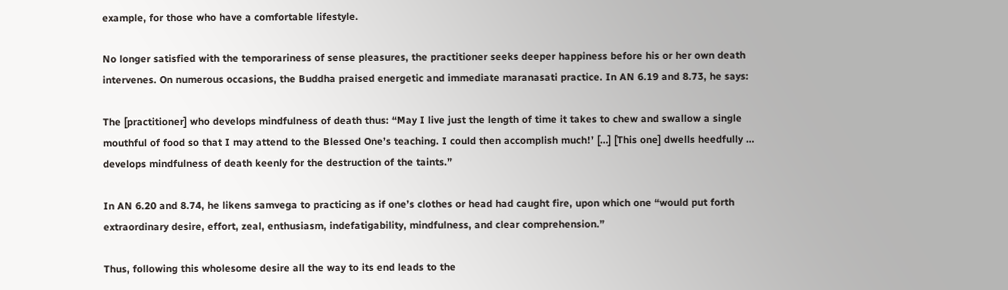example, for those who have a comfortable lifestyle.

No longer satisfied with the temporariness of sense pleasures, the practitioner seeks deeper happiness before his or her own death intervenes. On numerous occasions, the Buddha praised energetic and immediate maranasati practice. In AN 6.19 and 8.73, he says:

The [practitioner] who develops mindfulness of death thus: “May I live just the length of time it takes to chew and swallow a single mouthful of food so that I may attend to the Blessed One’s teaching. I could then accomplish much!’ […] [This one] dwells heedfully … develops mindfulness of death keenly for the destruction of the taints.”

In AN 6.20 and 8.74, he likens samvega to practicing as if one’s clothes or head had caught fire, upon which one “would put forth extraordinary desire, effort, zeal, enthusiasm, indefatigability, mindfulness, and clear comprehension.”

Thus, following this wholesome desire all the way to its end leads to the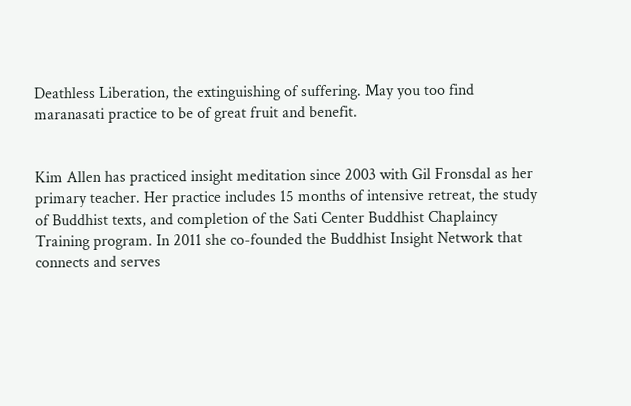Deathless Liberation, the extinguishing of suffering. May you too find maranasati practice to be of great fruit and benefit.


Kim Allen has practiced insight meditation since 2003 with Gil Fronsdal as her primary teacher. Her practice includes 15 months of intensive retreat, the study of Buddhist texts, and completion of the Sati Center Buddhist Chaplaincy Training program. In 2011 she co-founded the Buddhist Insight Network that connects and serves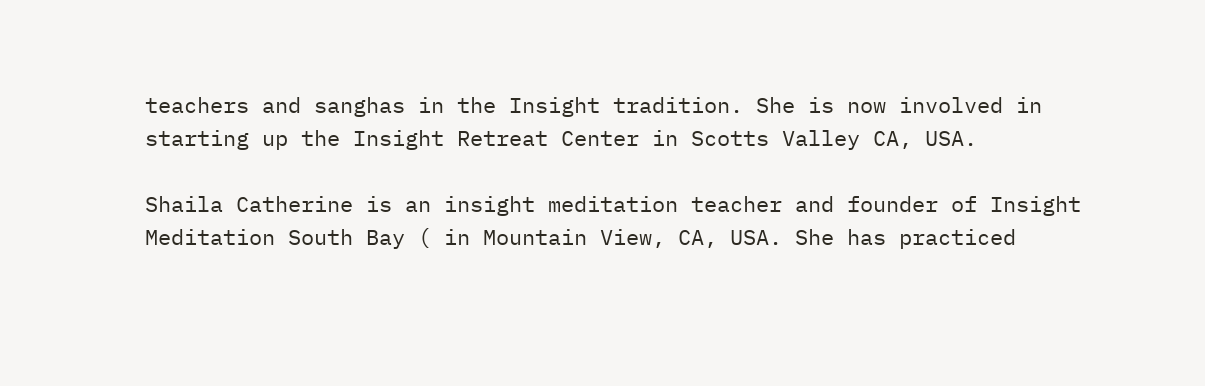teachers and sanghas in the Insight tradition. She is now involved in starting up the Insight Retreat Center in Scotts Valley CA, USA.

Shaila Catherine is an insight meditation teacher and founder of Insight Meditation South Bay ( in Mountain View, CA, USA. She has practiced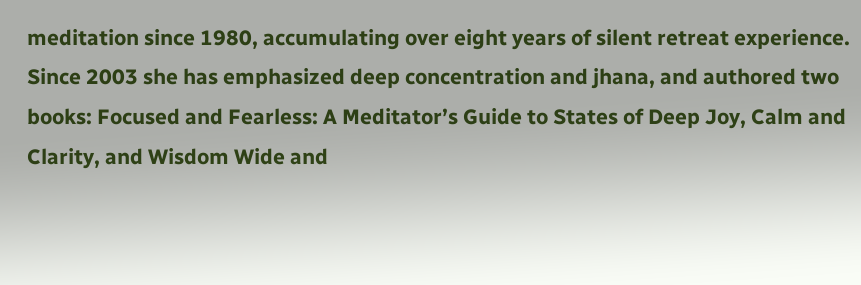meditation since 1980, accumulating over eight years of silent retreat experience. Since 2003 she has emphasized deep concentration and jhana, and authored two books: Focused and Fearless: A Meditator’s Guide to States of Deep Joy, Calm and Clarity, and Wisdom Wide and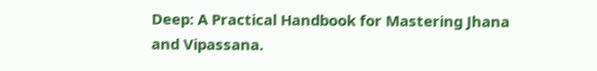Deep: A Practical Handbook for Mastering Jhana and Vipassana.